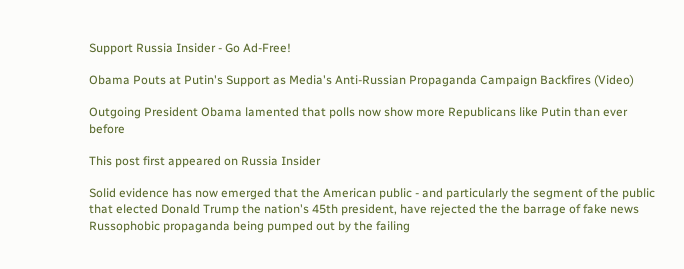Support Russia Insider - Go Ad-Free!

Obama Pouts at Putin's Support as Media's Anti-Russian Propaganda Campaign Backfires (Video)

Outgoing President Obama lamented that polls now show more Republicans like Putin than ever before

This post first appeared on Russia Insider

Solid evidence has now emerged that the American public - and particularly the segment of the public that elected Donald Trump the nation's 45th president, have rejected the the barrage of fake news Russophobic propaganda being pumped out by the failing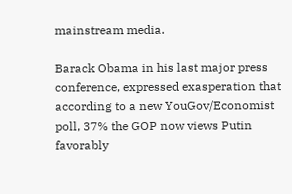mainstream media.

Barack Obama in his last major press conference, expressed exasperation that according to a new YouGov/Economist poll, 37% the GOP now views Putin favorably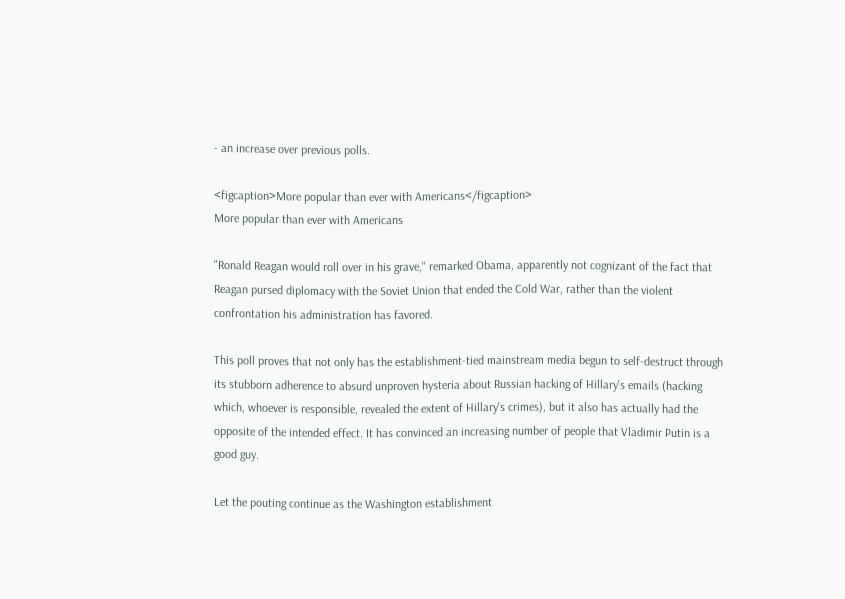- an increase over previous polls.

<figcaption>More popular than ever with Americans</figcaption>
More popular than ever with Americans

"Ronald Reagan would roll over in his grave," remarked Obama, apparently not cognizant of the fact that Reagan pursed diplomacy with the Soviet Union that ended the Cold War, rather than the violent confrontation his administration has favored.

This poll proves that not only has the establishment-tied mainstream media begun to self-destruct through its stubborn adherence to absurd unproven hysteria about Russian hacking of Hillary's emails (hacking which, whoever is responsible, revealed the extent of Hillary's crimes), but it also has actually had the opposite of the intended effect. It has convinced an increasing number of people that Vladimir Putin is a good guy.

Let the pouting continue as the Washington establishment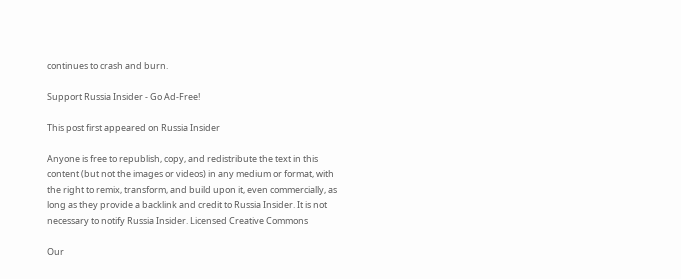continues to crash and burn.

Support Russia Insider - Go Ad-Free!

This post first appeared on Russia Insider

Anyone is free to republish, copy, and redistribute the text in this content (but not the images or videos) in any medium or format, with the right to remix, transform, and build upon it, even commercially, as long as they provide a backlink and credit to Russia Insider. It is not necessary to notify Russia Insider. Licensed Creative Commons

Our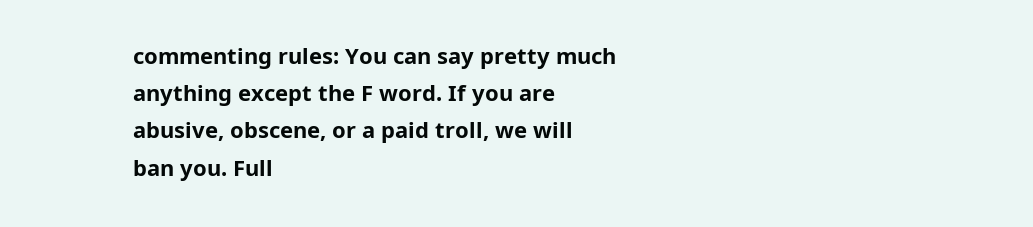commenting rules: You can say pretty much anything except the F word. If you are abusive, obscene, or a paid troll, we will ban you. Full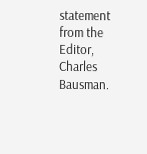statement from the Editor, Charles Bausman.